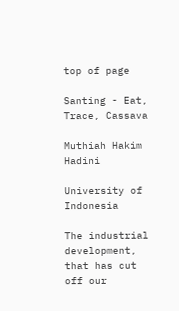top of page

Santing - Eat, Trace, Cassava

Muthiah Hakim Hadini

University of Indonesia

The industrial development, that has cut off our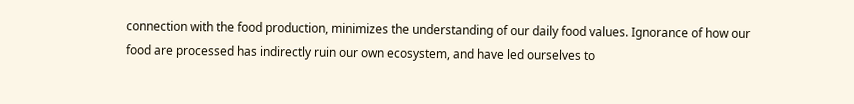connection with the food production, minimizes the understanding of our daily food values. Ignorance of how our food are processed has indirectly ruin our own ecosystem, and have led ourselves to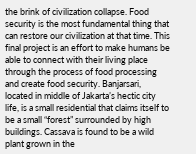the brink of civilization collapse. Food security is the most fundamental thing that can restore our civilization at that time. This final project is an effort to make humans be able to connect with their living place through the process of food processing and create food security. Banjarsari, located in middle of Jakarta’s hectic city life, is a small residential that claims itself to be a small “forest” surrounded by high buildings. Cassava is found to be a wild plant grown in the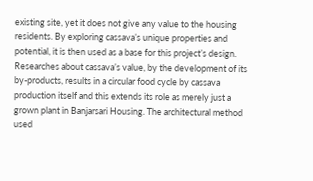existing site, yet it does not give any value to the housing residents. By exploring cassava’s unique properties and potential, it is then used as a base for this project’s design. Researches about cassava’s value, by the development of its by-products, results in a circular food cycle by cassava production itself and this extends its role as merely just a grown plant in Banjarsari Housing. The architectural method used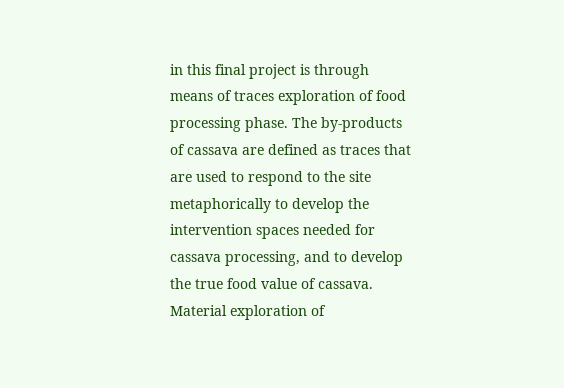in this final project is through means of traces exploration of food processing phase. The by-products of cassava are defined as traces that are used to respond to the site metaphorically to develop the intervention spaces needed for cassava processing, and to develop the true food value of cassava. Material exploration of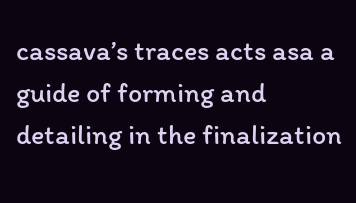cassava’s traces acts asa a guide of forming and detailing in the finalization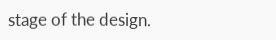stage of the design.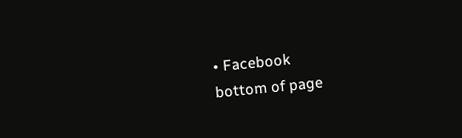• Facebook
bottom of page